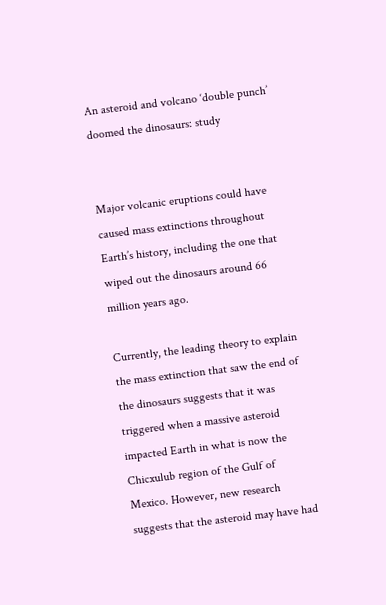An asteroid and volcano ‘double punch’ doomed the dinosaurs: study


Major volcanic eruptions could have caused mass extinctions throughout Earth’s history, including the one that wiped out the dinosaurs around 66 million years ago.

Currently, the leading theory to explain the mass extinction that saw the end of the dinosaurs suggests that it was triggered when a massive asteroid impacted Earth in what is now the Chicxulub region of the Gulf of Mexico. However, new research suggests that the asteroid may have had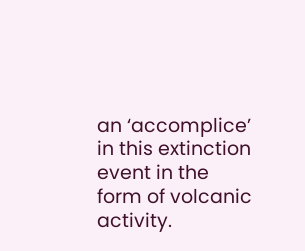an ‘accomplice’ in this extinction event in the form of volcanic activity.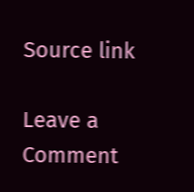Source link

Leave a Comment